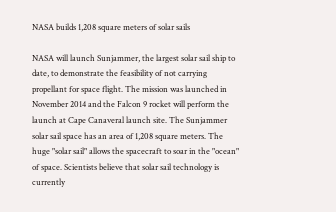NASA builds 1,208 square meters of solar sails

NASA will launch Sunjammer, the largest solar sail ship to date, to demonstrate the feasibility of not carrying propellant for space flight. The mission was launched in November 2014 and the Falcon 9 rocket will perform the launch at Cape Canaveral launch site. The Sunjammer solar sail space has an area of 1,208 square meters. The huge "solar sail" allows the spacecraft to soar in the "ocean" of space. Scientists believe that solar sail technology is currently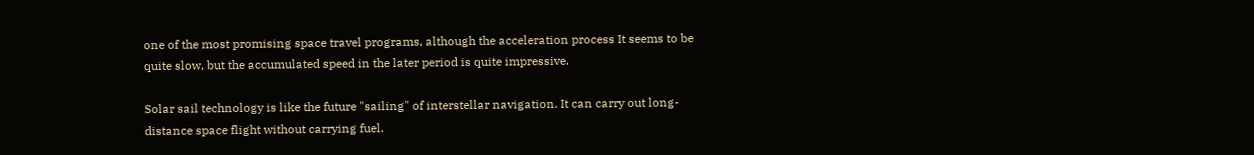one of the most promising space travel programs, although the acceleration process It seems to be quite slow, but the accumulated speed in the later period is quite impressive.

Solar sail technology is like the future "sailing" of interstellar navigation. It can carry out long-distance space flight without carrying fuel.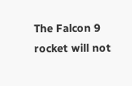The Falcon 9 rocket will not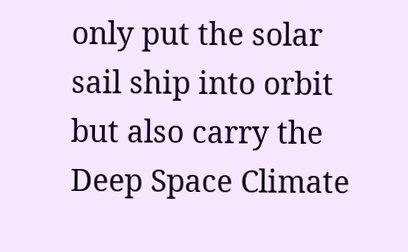only put the solar sail ship into orbit but also carry the Deep Space Climate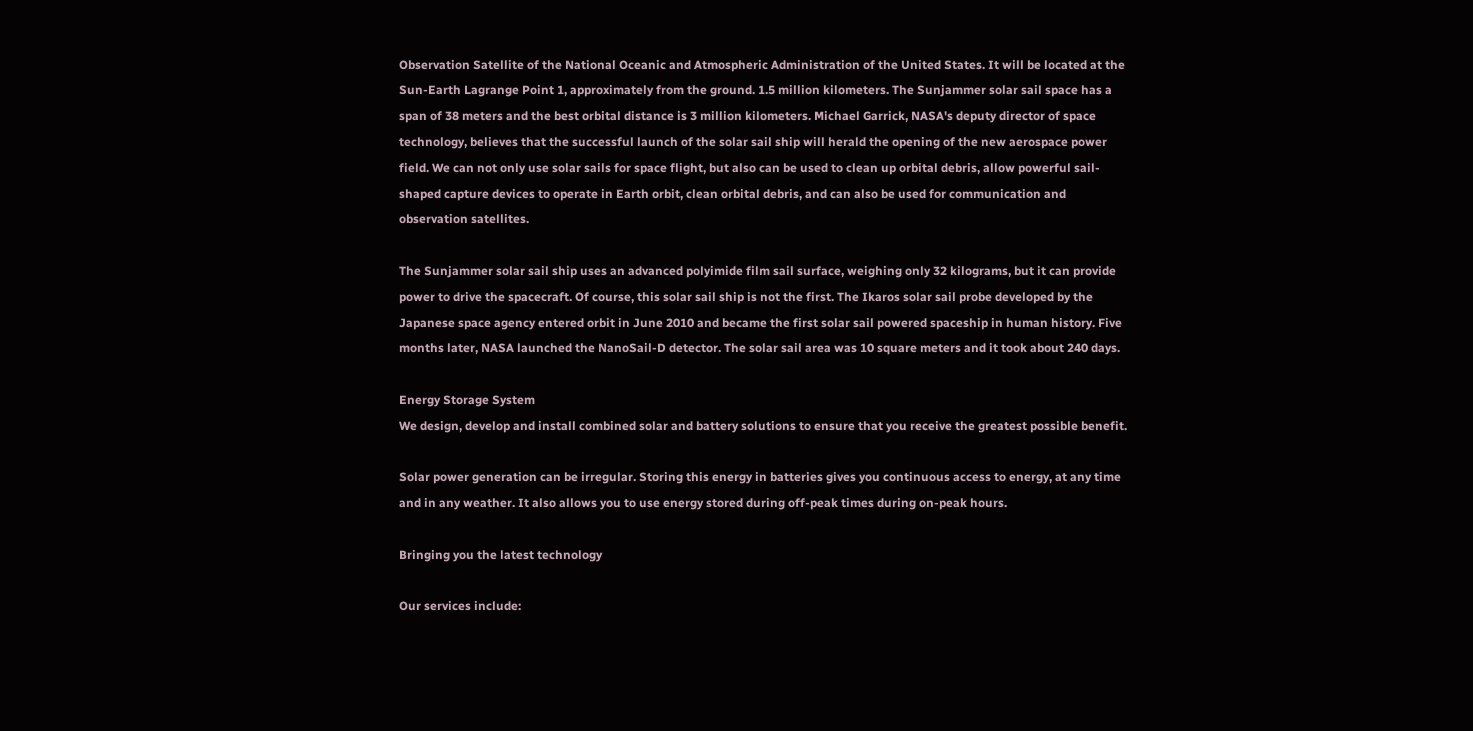Observation Satellite of the National Oceanic and Atmospheric Administration of the United States. It will be located at the Sun-Earth Lagrange Point 1, approximately from the ground. 1.5 million kilometers. The Sunjammer solar sail space has a span of 38 meters and the best orbital distance is 3 million kilometers. Michael Garrick, NASA's deputy director of space technology, believes that the successful launch of the solar sail ship will herald the opening of the new aerospace power field. We can not only use solar sails for space flight, but also can be used to clean up orbital debris, allow powerful sail-shaped capture devices to operate in Earth orbit, clean orbital debris, and can also be used for communication and observation satellites.

The Sunjammer solar sail ship uses an advanced polyimide film sail surface, weighing only 32 kilograms, but it can provide power to drive the spacecraft. Of course, this solar sail ship is not the first. The Ikaros solar sail probe developed by the Japanese space agency entered orbit in June 2010 and became the first solar sail powered spaceship in human history. Five months later, NASA launched the NanoSail-D detector. The solar sail area was 10 square meters and it took about 240 days.

Energy Storage System
We design, develop and install combined solar and battery solutions to ensure that you receive the greatest possible benefit.

Solar power generation can be irregular. Storing this energy in batteries gives you continuous access to energy, at any time and in any weather. It also allows you to use energy stored during off-peak times during on-peak hours.

Bringing you the latest technology

Our services include: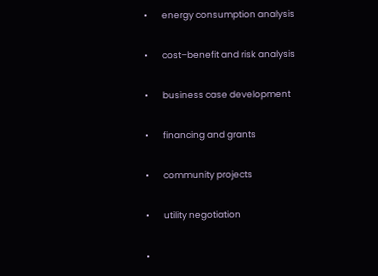•       energy consumption analysis

•       cost–benefit and risk analysis

•       business case development

•       financing and grants

•       community projects

•       utility negotiation

•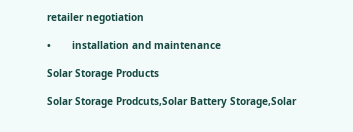retailer negotiation

•       installation and maintenance

Solar Storage Products

Solar Storage Prodcuts,Solar Battery Storage,Solar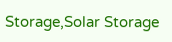Storage,Solar Storage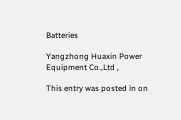Batteries

Yangzhong Huaxin Power Equipment Co.,Ltd ,

This entry was posted in on